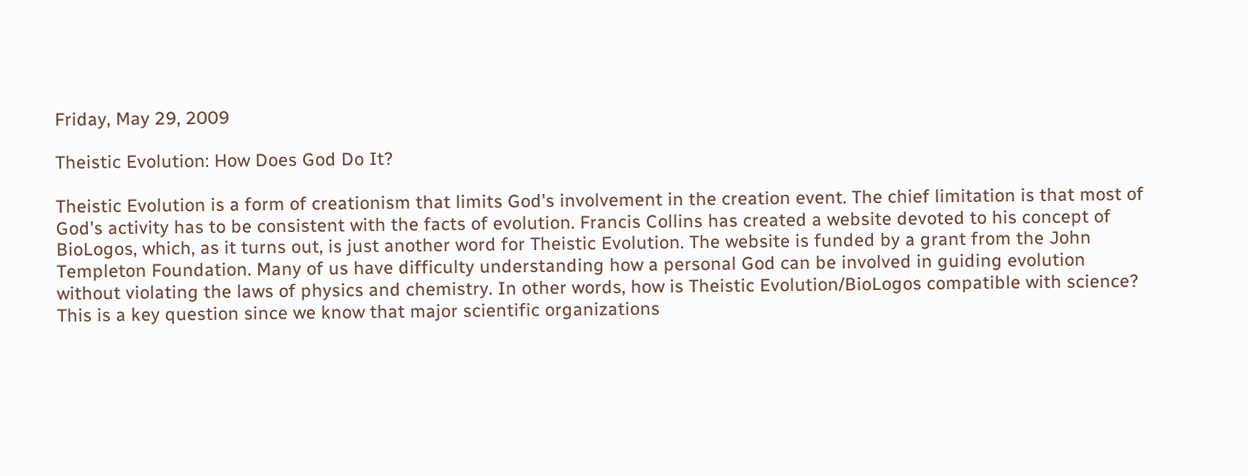Friday, May 29, 2009

Theistic Evolution: How Does God Do It?

Theistic Evolution is a form of creationism that limits God's involvement in the creation event. The chief limitation is that most of God's activity has to be consistent with the facts of evolution. Francis Collins has created a website devoted to his concept of BioLogos, which, as it turns out, is just another word for Theistic Evolution. The website is funded by a grant from the John Templeton Foundation. Many of us have difficulty understanding how a personal God can be involved in guiding evolution without violating the laws of physics and chemistry. In other words, how is Theistic Evolution/BioLogos compatible with science? This is a key question since we know that major scientific organizations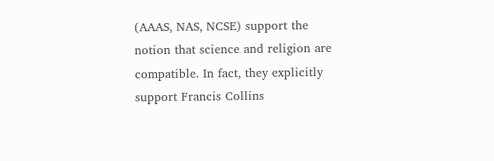(AAAS, NAS, NCSE) support the notion that science and religion are compatible. In fact, they explicitly support Francis Collins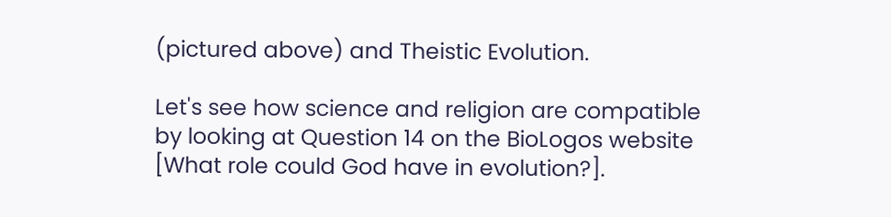(pictured above) and Theistic Evolution.

Let's see how science and religion are compatible by looking at Question 14 on the BioLogos website [What role could God have in evolution?].